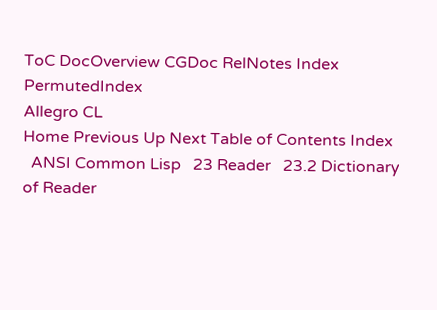ToC DocOverview CGDoc RelNotes Index PermutedIndex
Allegro CL
Home Previous Up Next Table of Contents Index
  ANSI Common Lisp   23 Reader   23.2 Dictionary of Reader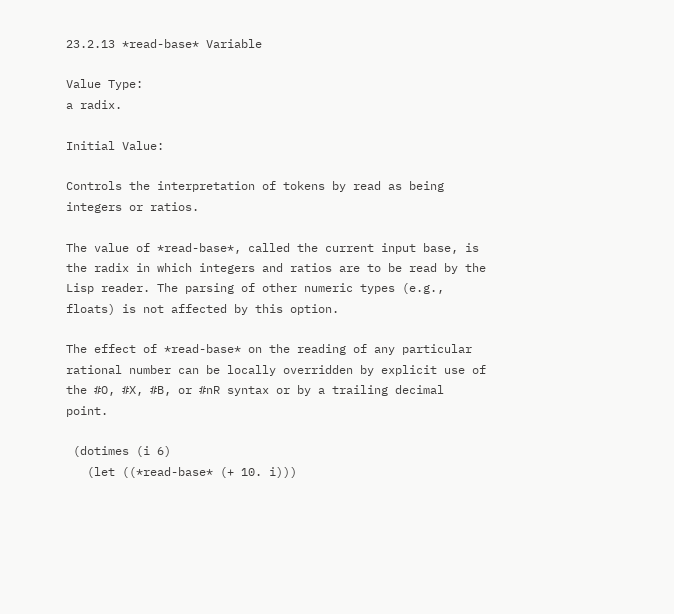23.2.13 *read-base* Variable

Value Type:
a radix.

Initial Value:

Controls the interpretation of tokens by read as being integers or ratios.

The value of *read-base*, called the current input base, is the radix in which integers and ratios are to be read by the Lisp reader. The parsing of other numeric types (e.g., floats) is not affected by this option.

The effect of *read-base* on the reading of any particular rational number can be locally overridden by explicit use of the #O, #X, #B, or #nR syntax or by a trailing decimal point.

 (dotimes (i 6)
   (let ((*read-base* (+ 10. i)))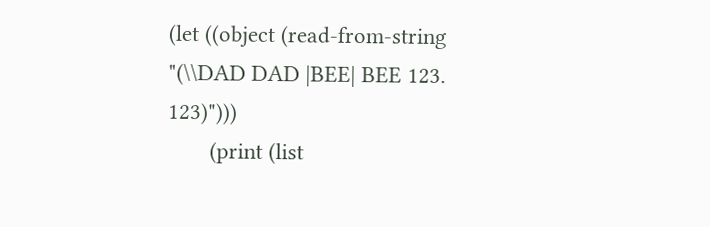(let ((object (read-from-string "(\\DAD DAD |BEE| BEE 123. 123)")))
       (print (list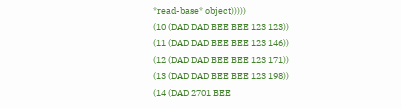*read-base* object)))))
(10 (DAD DAD BEE BEE 123 123))
(11 (DAD DAD BEE BEE 123 146))
(12 (DAD DAD BEE BEE 123 171))
(13 (DAD DAD BEE BEE 123 198))
(14 (DAD 2701 BEE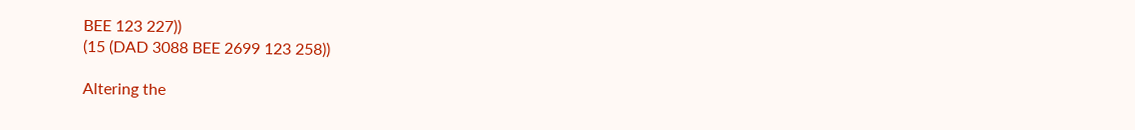BEE 123 227))
(15 (DAD 3088 BEE 2699 123 258))

Altering the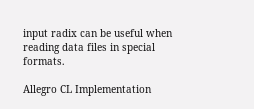input radix can be useful when reading data files in special formats.

Allegro CL Implementation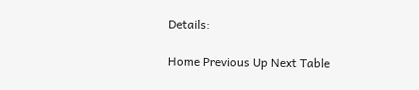Details:

Home Previous Up Next Table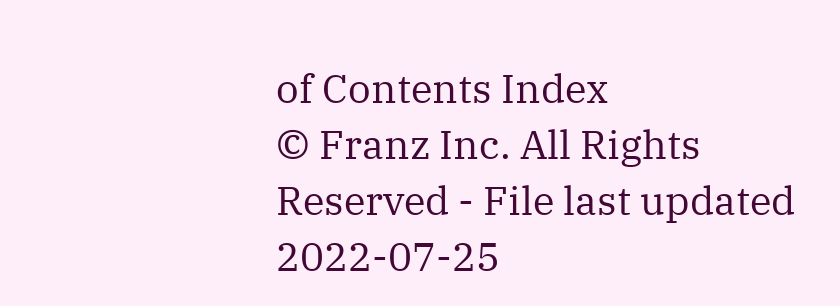of Contents Index
© Franz Inc. All Rights Reserved - File last updated 2022-07-25